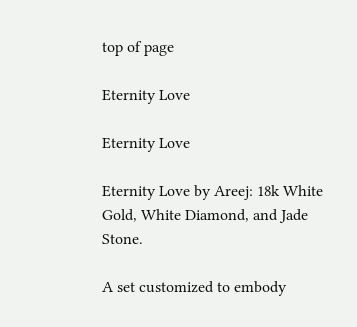top of page

Eternity Love

Eternity Love

Eternity Love by Areej: 18k White Gold, White Diamond, and Jade Stone.

A set customized to embody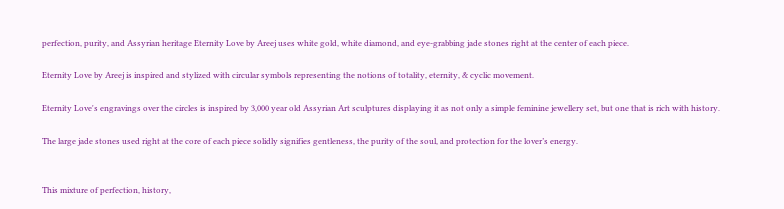perfection, purity, and Assyrian heritage Eternity Love by Areej uses white gold, white diamond, and eye-grabbing jade stones right at the center of each piece.

Eternity Love by Areej is inspired and stylized with circular symbols representing the notions of totality, eternity, & cyclic movement.

Eternity Love's engravings over the circles is inspired by 3,000 year old Assyrian Art sculptures displaying it as not only a simple feminine jewellery set, but one that is rich with history.

The large jade stones used right at the core of each piece solidly signifies gentleness, the purity of the soul, and protection for the lover’s energy.


This mixture of perfection, history,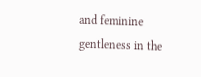and feminine gentleness in the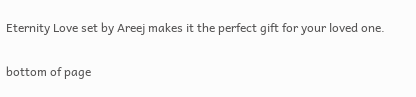Eternity Love set by Areej makes it the perfect gift for your loved one.

bottom of page